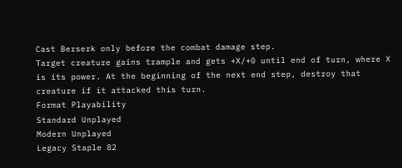Cast Berserk only before the combat damage step.
Target creature gains trample and gets +X/+0 until end of turn, where X is its power. At the beginning of the next end step, destroy that creature if it attacked this turn.
Format Playability
Standard Unplayed
Modern Unplayed
Legacy Staple 82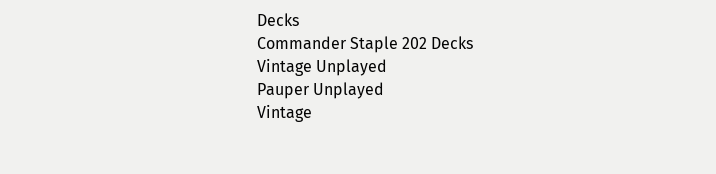Decks
Commander Staple 202 Decks
Vintage Unplayed
Pauper Unplayed
Vintage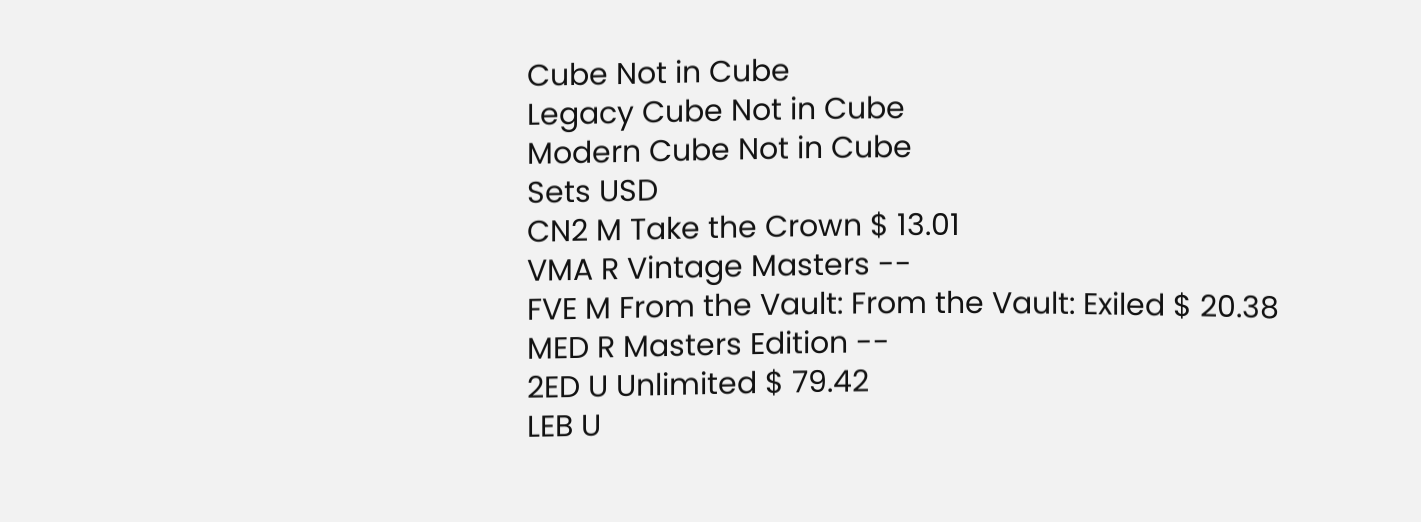Cube Not in Cube
Legacy Cube Not in Cube
Modern Cube Not in Cube
Sets USD
CN2 M Take the Crown $ 13.01
VMA R Vintage Masters --
FVE M From the Vault: From the Vault: Exiled $ 20.38
MED R Masters Edition --
2ED U Unlimited $ 79.42
LEB U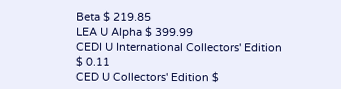Beta $ 219.85
LEA U Alpha $ 399.99
CEDI U International Collectors' Edition $ 0.11
CED U Collectors' Edition $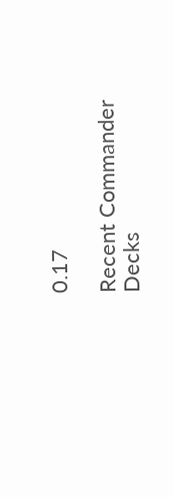0.17

Recent Commander Decks